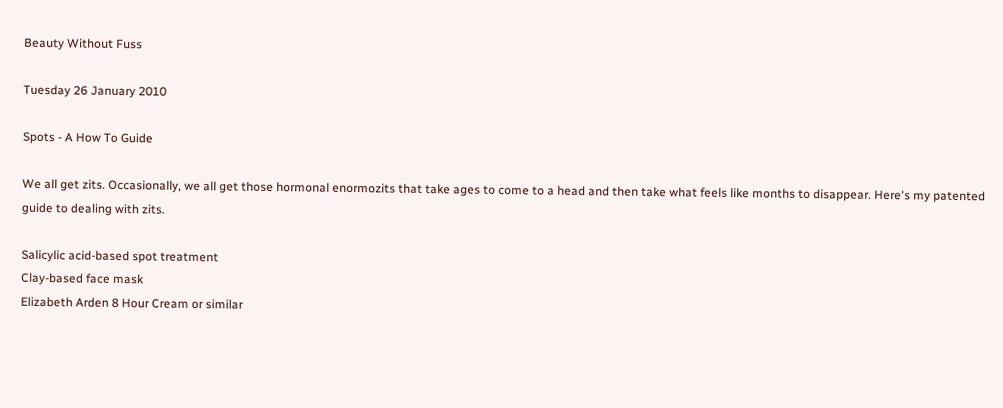Beauty Without Fuss

Tuesday 26 January 2010

Spots - A How To Guide

We all get zits. Occasionally, we all get those hormonal enormozits that take ages to come to a head and then take what feels like months to disappear. Here's my patented guide to dealing with zits.

Salicylic acid-based spot treatment
Clay-based face mask
Elizabeth Arden 8 Hour Cream or similar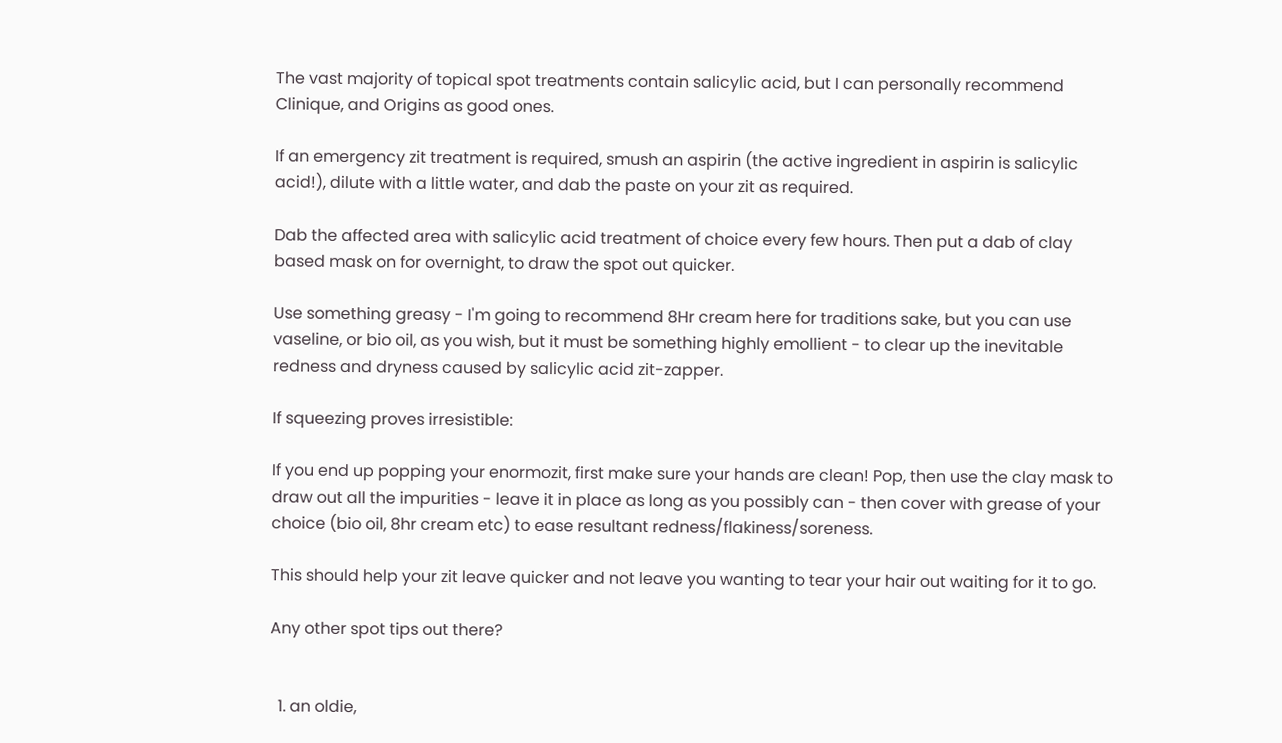The vast majority of topical spot treatments contain salicylic acid, but I can personally recommend Clinique, and Origins as good ones.

If an emergency zit treatment is required, smush an aspirin (the active ingredient in aspirin is salicylic acid!), dilute with a little water, and dab the paste on your zit as required.

Dab the affected area with salicylic acid treatment of choice every few hours. Then put a dab of clay based mask on for overnight, to draw the spot out quicker.

Use something greasy - I'm going to recommend 8Hr cream here for traditions sake, but you can use vaseline, or bio oil, as you wish, but it must be something highly emollient - to clear up the inevitable redness and dryness caused by salicylic acid zit-zapper.

If squeezing proves irresistible:

If you end up popping your enormozit, first make sure your hands are clean! Pop, then use the clay mask to draw out all the impurities - leave it in place as long as you possibly can - then cover with grease of your choice (bio oil, 8hr cream etc) to ease resultant redness/flakiness/soreness.

This should help your zit leave quicker and not leave you wanting to tear your hair out waiting for it to go.

Any other spot tips out there?


  1. an oldie,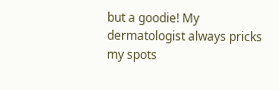but a goodie! My dermatologist always pricks my spots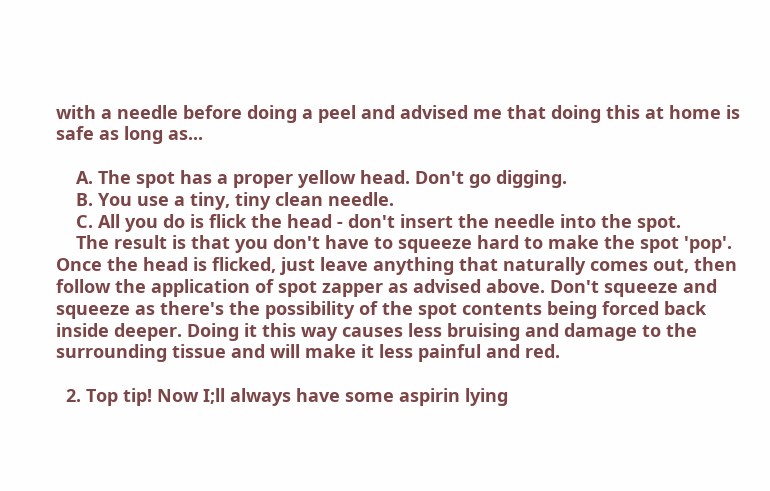with a needle before doing a peel and advised me that doing this at home is safe as long as...

    A. The spot has a proper yellow head. Don't go digging.
    B. You use a tiny, tiny clean needle.
    C. All you do is flick the head - don't insert the needle into the spot.
    The result is that you don't have to squeeze hard to make the spot 'pop'. Once the head is flicked, just leave anything that naturally comes out, then follow the application of spot zapper as advised above. Don't squeeze and squeeze as there's the possibility of the spot contents being forced back inside deeper. Doing it this way causes less bruising and damage to the surrounding tissue and will make it less painful and red.

  2. Top tip! Now I;ll always have some aspirin lying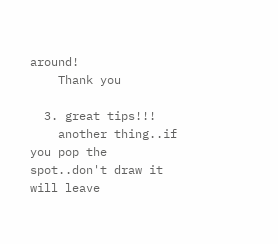around!
    Thank you

  3. great tips!!!
    another thing..if you pop the spot..don't draw it will leave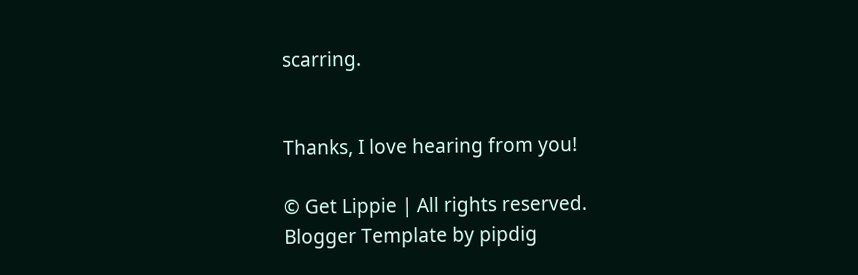scarring.


Thanks, I love hearing from you!

© Get Lippie | All rights reserved.
Blogger Template by pipdig